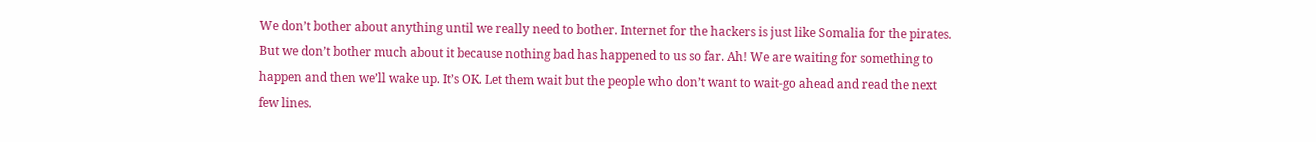We don’t bother about anything until we really need to bother. Internet for the hackers is just like Somalia for the pirates. But we don’t bother much about it because nothing bad has happened to us so far. Ah! We are waiting for something to happen and then we’ll wake up. It’s OK. Let them wait but the people who don’t want to wait-go ahead and read the next few lines.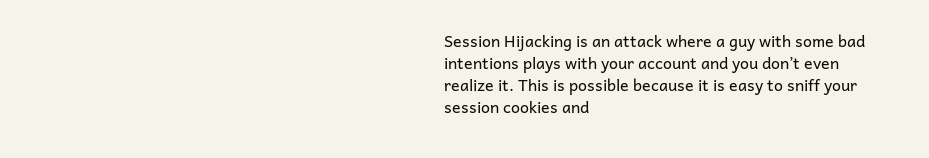Session Hijacking is an attack where a guy with some bad intentions plays with your account and you don’t even realize it. This is possible because it is easy to sniff your session cookies and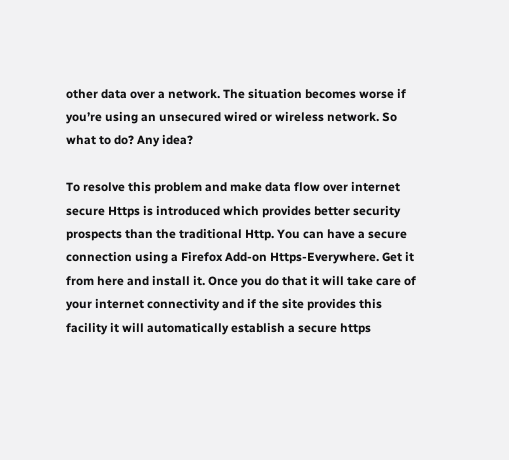other data over a network. The situation becomes worse if you’re using an unsecured wired or wireless network. So what to do? Any idea?

To resolve this problem and make data flow over internet secure Https is introduced which provides better security prospects than the traditional Http. You can have a secure connection using a Firefox Add-on Https-Everywhere. Get it from here and install it. Once you do that it will take care of your internet connectivity and if the site provides this facility it will automatically establish a secure https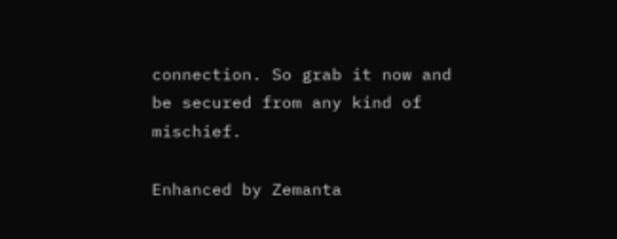connection. So grab it now and be secured from any kind of mischief.

Enhanced by Zemanta